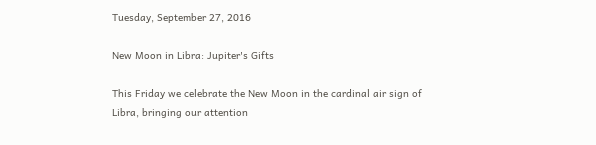Tuesday, September 27, 2016

New Moon in Libra: Jupiter's Gifts

This Friday we celebrate the New Moon in the cardinal air sign of Libra, bringing our attention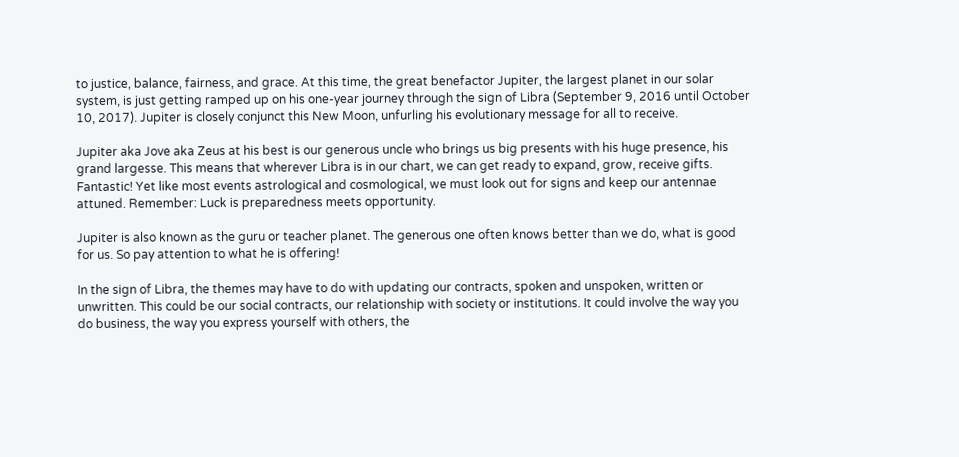to justice, balance, fairness, and grace. At this time, the great benefactor Jupiter, the largest planet in our solar system, is just getting ramped up on his one-year journey through the sign of Libra (September 9, 2016 until October 10, 2017). Jupiter is closely conjunct this New Moon, unfurling his evolutionary message for all to receive.

Jupiter aka Jove aka Zeus at his best is our generous uncle who brings us big presents with his huge presence, his grand largesse. This means that wherever Libra is in our chart, we can get ready to expand, grow, receive gifts. Fantastic! Yet like most events astrological and cosmological, we must look out for signs and keep our antennae attuned. Remember: Luck is preparedness meets opportunity.

Jupiter is also known as the guru or teacher planet. The generous one often knows better than we do, what is good for us. So pay attention to what he is offering!

In the sign of Libra, the themes may have to do with updating our contracts, spoken and unspoken, written or unwritten. This could be our social contracts, our relationship with society or institutions. It could involve the way you do business, the way you express yourself with others, the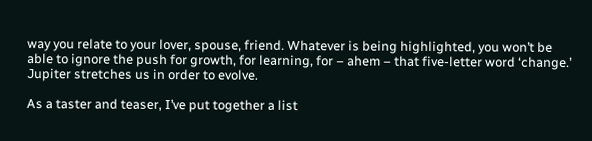way you relate to your lover, spouse, friend. Whatever is being highlighted, you won’t be able to ignore the push for growth, for learning, for – ahem – that five-letter word ‘change.’ Jupiter stretches us in order to evolve.

As a taster and teaser, I’ve put together a list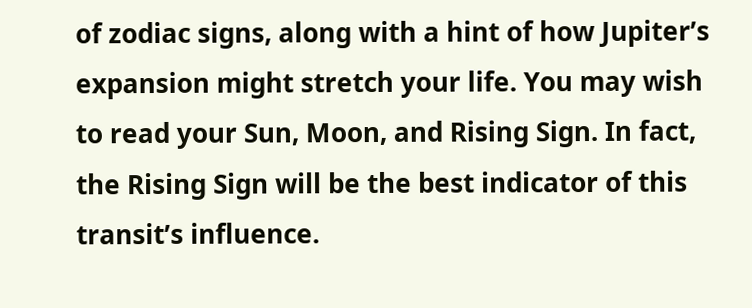of zodiac signs, along with a hint of how Jupiter’s expansion might stretch your life. You may wish to read your Sun, Moon, and Rising Sign. In fact, the Rising Sign will be the best indicator of this transit’s influence.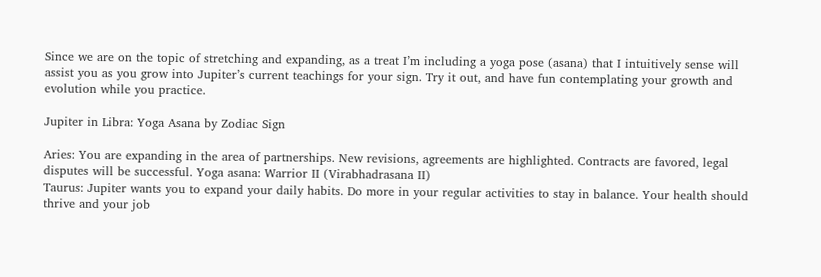Since we are on the topic of stretching and expanding, as a treat I’m including a yoga pose (asana) that I intuitively sense will assist you as you grow into Jupiter’s current teachings for your sign. Try it out, and have fun contemplating your growth and evolution while you practice.

Jupiter in Libra: Yoga Asana by Zodiac Sign

Aries: You are expanding in the area of partnerships. New revisions, agreements are highlighted. Contracts are favored, legal disputes will be successful. Yoga asana: Warrior II (Virabhadrasana II)
Taurus: Jupiter wants you to expand your daily habits. Do more in your regular activities to stay in balance. Your health should thrive and your job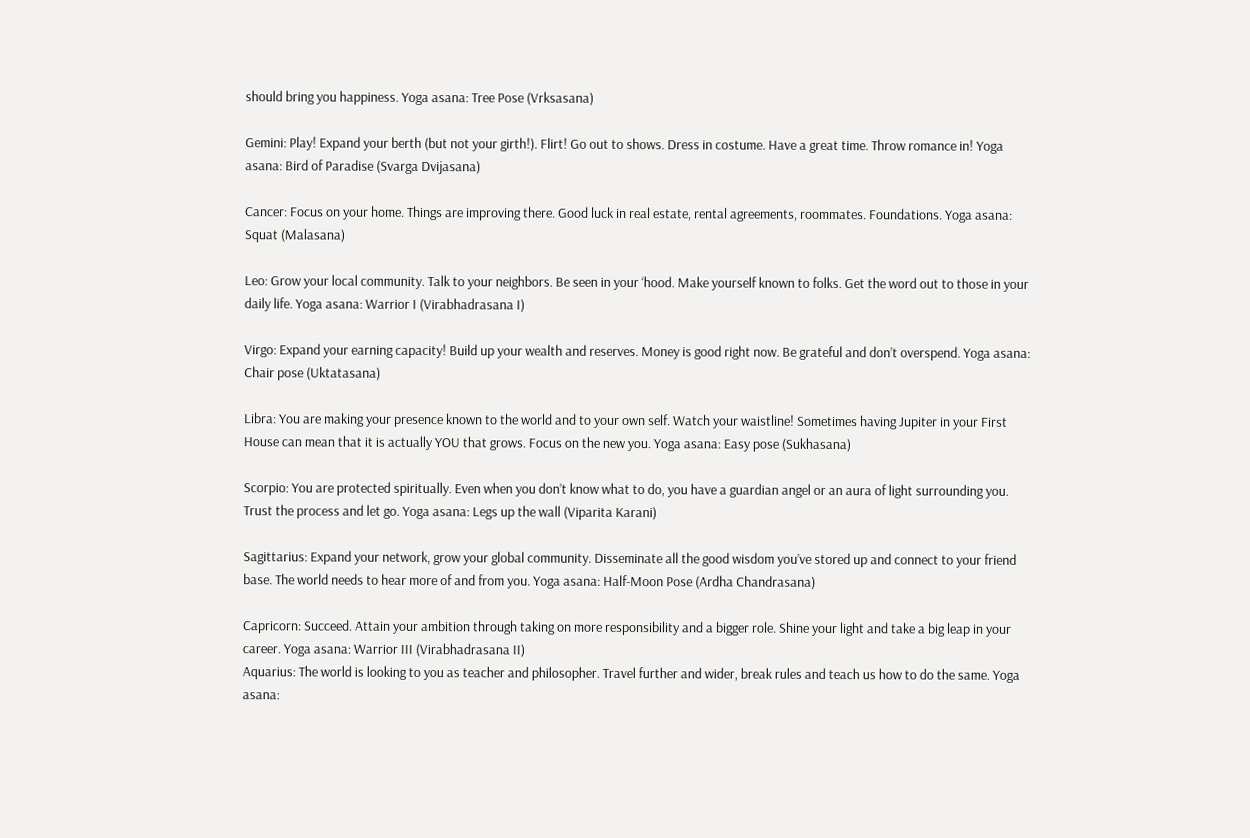should bring you happiness. Yoga asana: Tree Pose (Vrksasana)

Gemini: Play! Expand your berth (but not your girth!). Flirt! Go out to shows. Dress in costume. Have a great time. Throw romance in! Yoga asana: Bird of Paradise (Svarga Dvijasana)

Cancer: Focus on your home. Things are improving there. Good luck in real estate, rental agreements, roommates. Foundations. Yoga asana: Squat (Malasana)

Leo: Grow your local community. Talk to your neighbors. Be seen in your ‘hood. Make yourself known to folks. Get the word out to those in your daily life. Yoga asana: Warrior I (Virabhadrasana I)

Virgo: Expand your earning capacity! Build up your wealth and reserves. Money is good right now. Be grateful and don’t overspend. Yoga asana: Chair pose (Uktatasana)

Libra: You are making your presence known to the world and to your own self. Watch your waistline! Sometimes having Jupiter in your First House can mean that it is actually YOU that grows. Focus on the new you. Yoga asana: Easy pose (Sukhasana)

Scorpio: You are protected spiritually. Even when you don’t know what to do, you have a guardian angel or an aura of light surrounding you. Trust the process and let go. Yoga asana: Legs up the wall (Viparita Karani)

Sagittarius: Expand your network, grow your global community. Disseminate all the good wisdom you’ve stored up and connect to your friend base. The world needs to hear more of and from you. Yoga asana: Half-Moon Pose (Ardha Chandrasana)

Capricorn: Succeed. Attain your ambition through taking on more responsibility and a bigger role. Shine your light and take a big leap in your career. Yoga asana: Warrior III (Virabhadrasana II)
Aquarius: The world is looking to you as teacher and philosopher. Travel further and wider, break rules and teach us how to do the same. Yoga asana: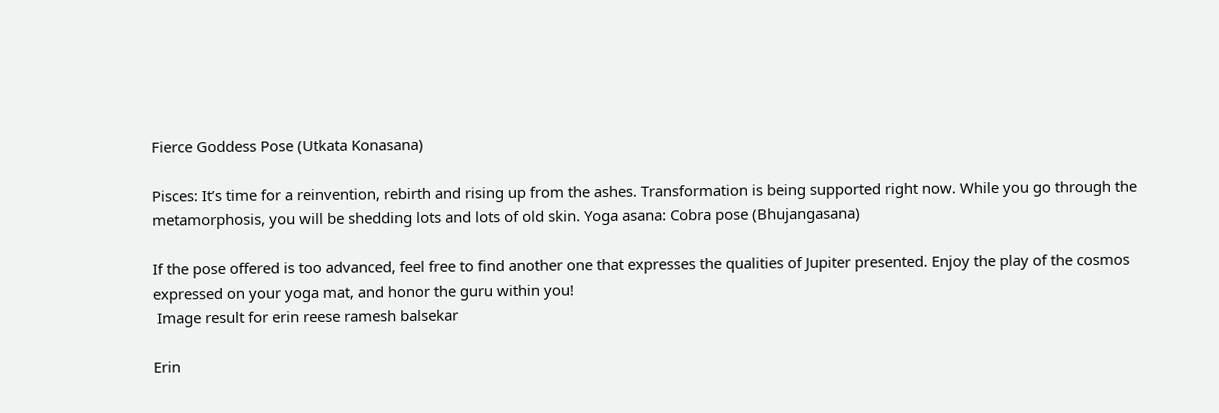Fierce Goddess Pose (Utkata Konasana)

Pisces: It’s time for a reinvention, rebirth and rising up from the ashes. Transformation is being supported right now. While you go through the metamorphosis, you will be shedding lots and lots of old skin. Yoga asana: Cobra pose (Bhujangasana)

If the pose offered is too advanced, feel free to find another one that expresses the qualities of Jupiter presented. Enjoy the play of the cosmos expressed on your yoga mat, and honor the guru within you!
 Image result for erin reese ramesh balsekar

Erin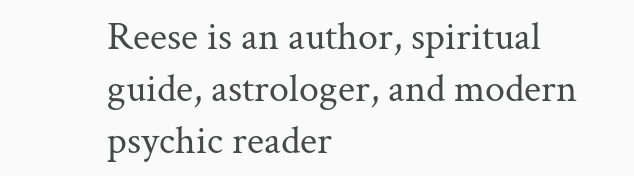Reese is an author, spiritual guide, astrologer, and modern psychic reader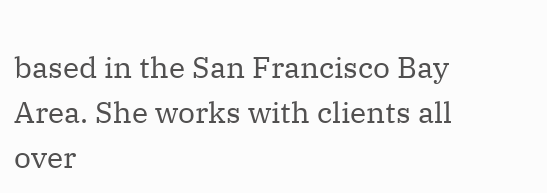based in the San Francisco Bay Area. She works with clients all over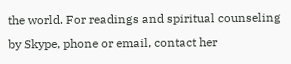the world. For readings and spiritual counseling by Skype, phone or email, contact her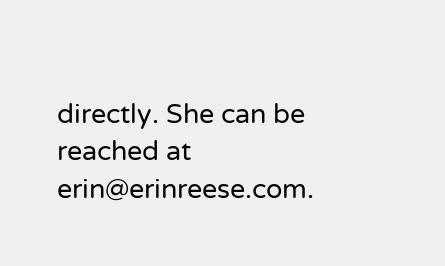directly. She can be reached at erin@erinreese.com.